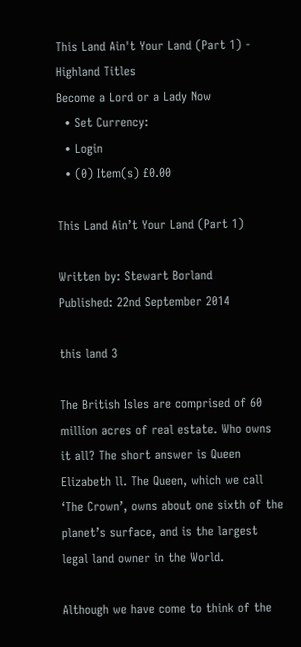This Land Ain't Your Land (Part 1) - Highland Titles
Become a Lord or a Lady Now
  • Set Currency:
  • Login
  • (0) Item(s) £0.00

This Land Ain’t Your Land (Part 1)

Written by: Stewart Borland
Published: 22nd September 2014

this land 3

The British Isles are comprised of 60 million acres of real estate. Who owns it all? The short answer is Queen Elizabeth ll. The Queen, which we call ‘The Crown’, owns about one sixth of the planet’s surface, and is the largest legal land owner in the World.

Although we have come to think of the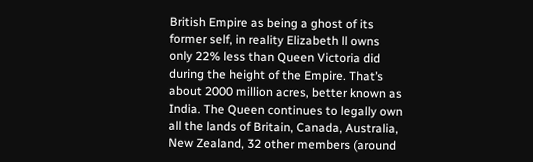British Empire as being a ghost of its former self, in reality Elizabeth ll owns only 22% less than Queen Victoria did during the height of the Empire. That’s about 2000 million acres, better known as India. The Queen continues to legally own all the lands of Britain, Canada, Australia, New Zealand, 32 other members (around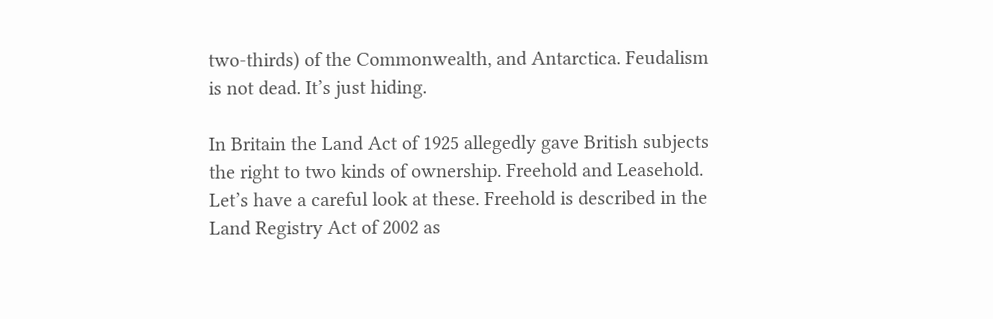two-thirds) of the Commonwealth, and Antarctica. Feudalism is not dead. It’s just hiding.

In Britain the Land Act of 1925 allegedly gave British subjects the right to two kinds of ownership. Freehold and Leasehold. Let’s have a careful look at these. Freehold is described in the Land Registry Act of 2002 as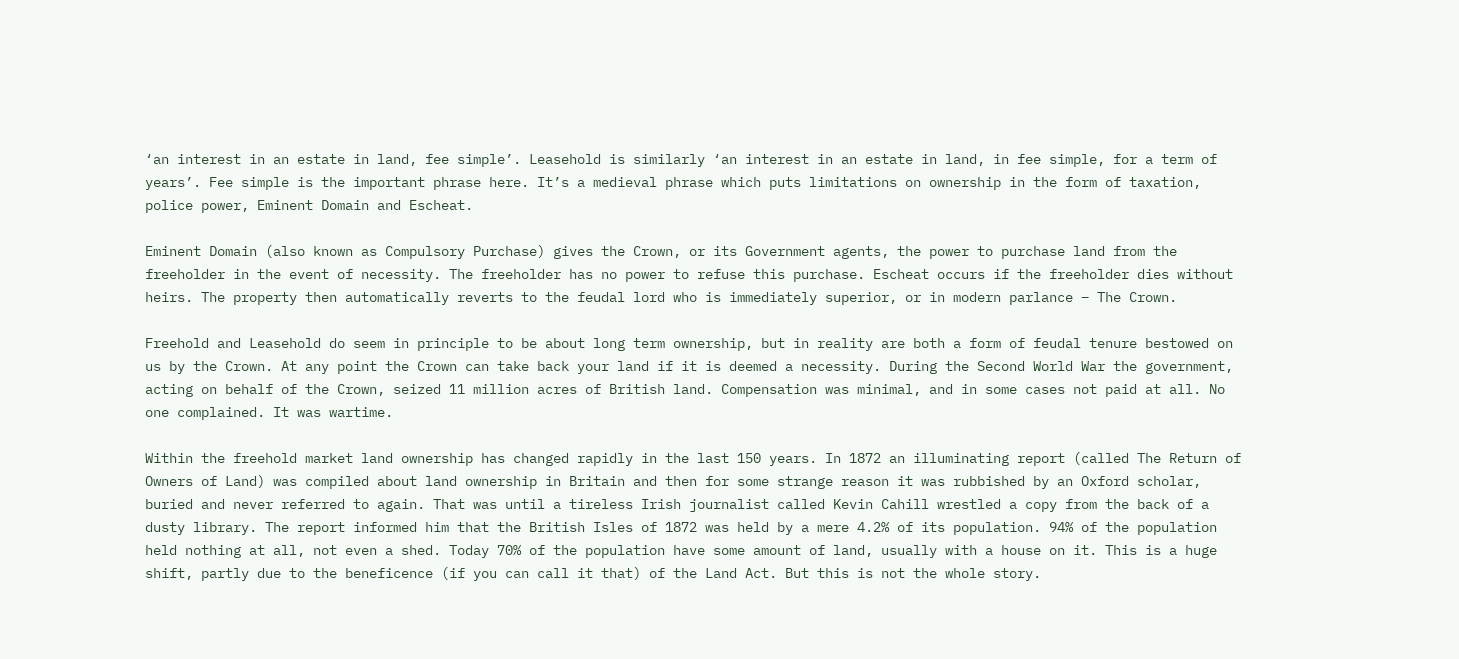‘an interest in an estate in land, fee simple’. Leasehold is similarly ‘an interest in an estate in land, in fee simple, for a term of years’. Fee simple is the important phrase here. It’s a medieval phrase which puts limitations on ownership in the form of taxation, police power, Eminent Domain and Escheat.

Eminent Domain (also known as Compulsory Purchase) gives the Crown, or its Government agents, the power to purchase land from the freeholder in the event of necessity. The freeholder has no power to refuse this purchase. Escheat occurs if the freeholder dies without heirs. The property then automatically reverts to the feudal lord who is immediately superior, or in modern parlance – The Crown.

Freehold and Leasehold do seem in principle to be about long term ownership, but in reality are both a form of feudal tenure bestowed on us by the Crown. At any point the Crown can take back your land if it is deemed a necessity. During the Second World War the government, acting on behalf of the Crown, seized 11 million acres of British land. Compensation was minimal, and in some cases not paid at all. No one complained. It was wartime.

Within the freehold market land ownership has changed rapidly in the last 150 years. In 1872 an illuminating report (called The Return of Owners of Land) was compiled about land ownership in Britain and then for some strange reason it was rubbished by an Oxford scholar, buried and never referred to again. That was until a tireless Irish journalist called Kevin Cahill wrestled a copy from the back of a dusty library. The report informed him that the British Isles of 1872 was held by a mere 4.2% of its population. 94% of the population held nothing at all, not even a shed. Today 70% of the population have some amount of land, usually with a house on it. This is a huge shift, partly due to the beneficence (if you can call it that) of the Land Act. But this is not the whole story.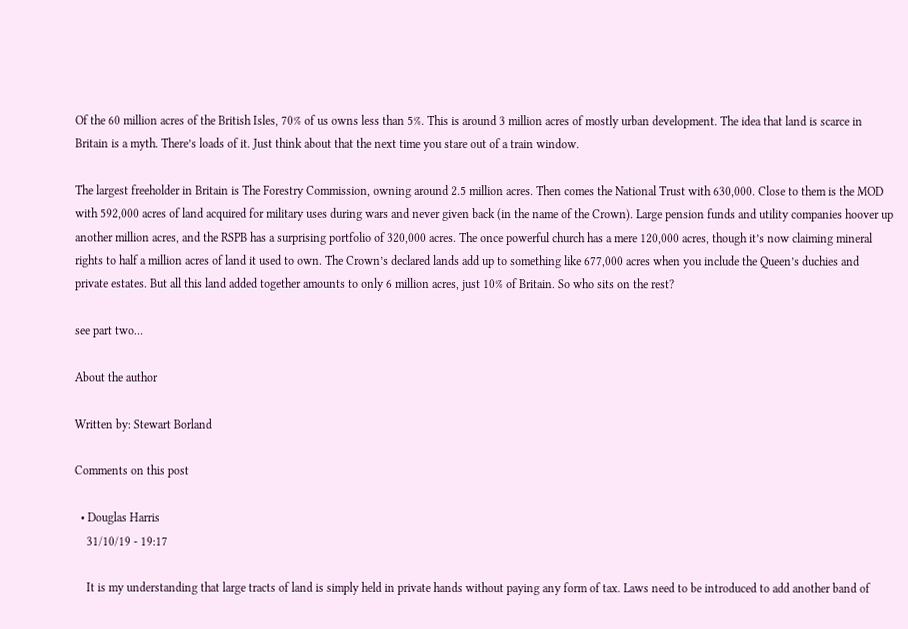Of the 60 million acres of the British Isles, 70% of us owns less than 5%. This is around 3 million acres of mostly urban development. The idea that land is scarce in Britain is a myth. There’s loads of it. Just think about that the next time you stare out of a train window.

The largest freeholder in Britain is The Forestry Commission, owning around 2.5 million acres. Then comes the National Trust with 630,000. Close to them is the MOD with 592,000 acres of land acquired for military uses during wars and never given back (in the name of the Crown). Large pension funds and utility companies hoover up another million acres, and the RSPB has a surprising portfolio of 320,000 acres. The once powerful church has a mere 120,000 acres, though it’s now claiming mineral rights to half a million acres of land it used to own. The Crown’s declared lands add up to something like 677,000 acres when you include the Queen’s duchies and private estates. But all this land added together amounts to only 6 million acres, just 10% of Britain. So who sits on the rest?

see part two…

About the author

Written by: Stewart Borland

Comments on this post

  • Douglas Harris
    31/10/19 - 19:17

    It is my understanding that large tracts of land is simply held in private hands without paying any form of tax. Laws need to be introduced to add another band of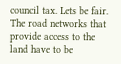council tax. Lets be fair. The road networks that provide access to the land have to be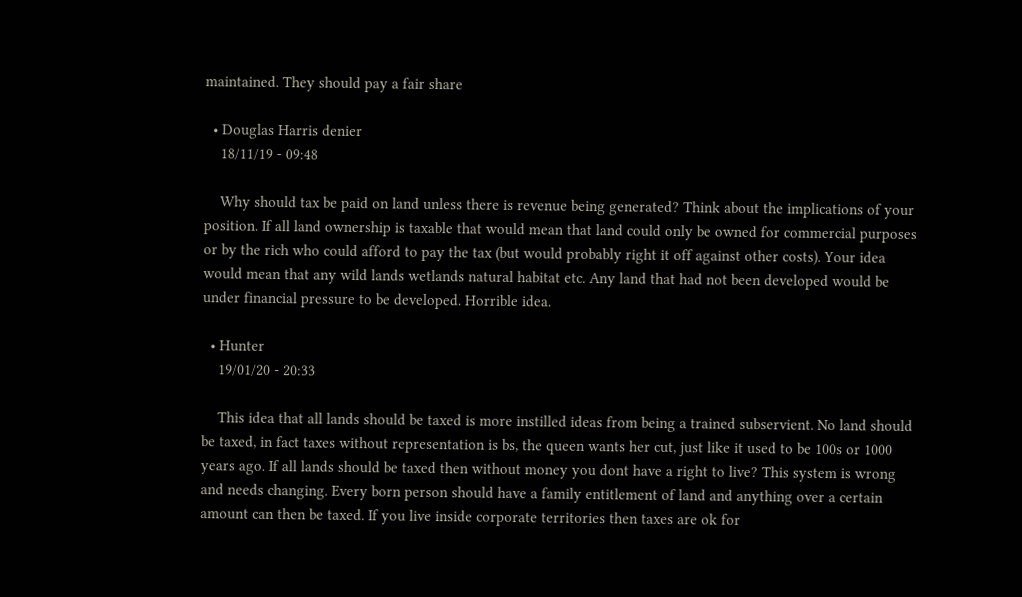maintained. They should pay a fair share

  • Douglas Harris denier
    18/11/19 - 09:48

    Why should tax be paid on land unless there is revenue being generated? Think about the implications of your position. If all land ownership is taxable that would mean that land could only be owned for commercial purposes or by the rich who could afford to pay the tax (but would probably right it off against other costs). Your idea would mean that any wild lands wetlands natural habitat etc. Any land that had not been developed would be under financial pressure to be developed. Horrible idea.

  • Hunter
    19/01/20 - 20:33

    This idea that all lands should be taxed is more instilled ideas from being a trained subservient. No land should be taxed, in fact taxes without representation is bs, the queen wants her cut, just like it used to be 100s or 1000 years ago. If all lands should be taxed then without money you dont have a right to live? This system is wrong and needs changing. Every born person should have a family entitlement of land and anything over a certain amount can then be taxed. If you live inside corporate territories then taxes are ok for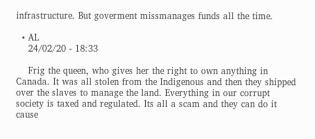infrastructure. But goverment missmanages funds all the time.

  • AL
    24/02/20 - 18:33

    Frig the queen, who gives her the right to own anything in Canada. It was all stolen from the Indigenous and then they shipped over the slaves to manage the land. Everything in our corrupt society is taxed and regulated. Its all a scam and they can do it cause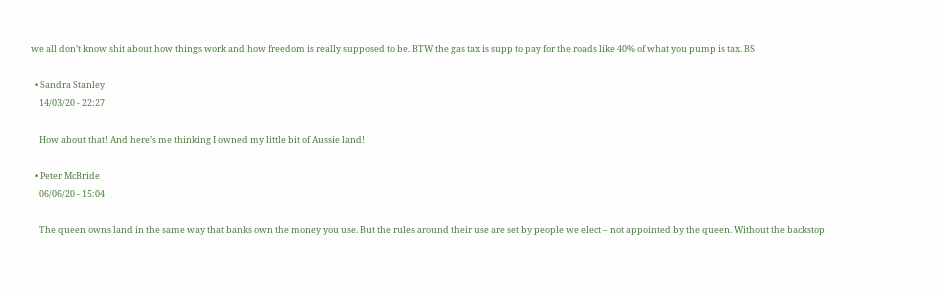we all don’t know shit about how things work and how freedom is really supposed to be. BTW the gas tax is supp to pay for the roads like 40% of what you pump is tax. BS

  • Sandra Stanley
    14/03/20 - 22:27

    How about that! And here’s me thinking I owned my little bit of Aussie land!

  • Peter McBride
    06/06/20 - 15:04

    The queen owns land in the same way that banks own the money you use. But the rules around their use are set by people we elect – not appointed by the queen. Without the backstop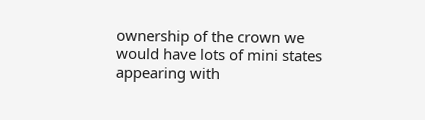ownership of the crown we would have lots of mini states appearing with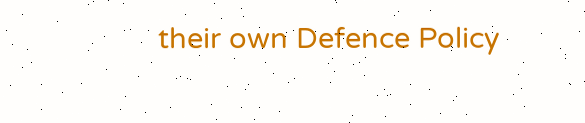their own Defence Policy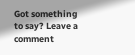Got something to say? Leave a comment